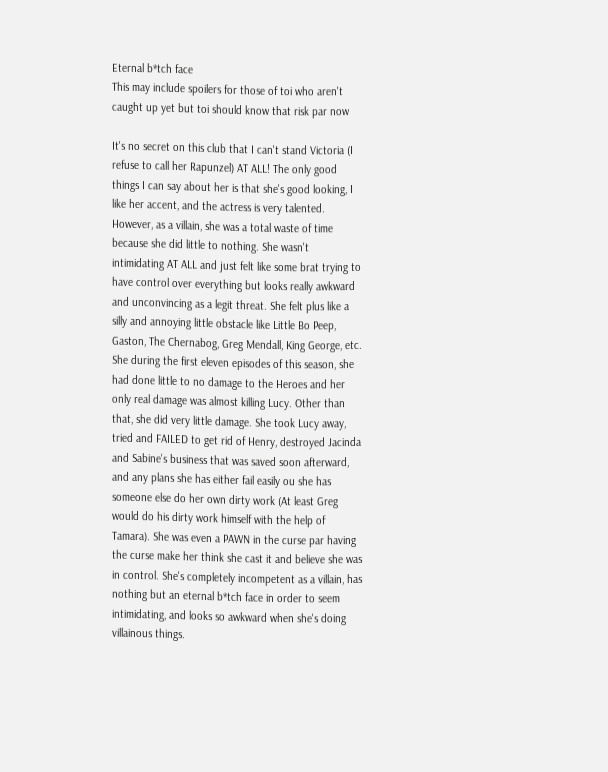Eternal b*tch face
This may include spoilers for those of toi who aren't caught up yet but toi should know that risk par now

It's no secret on this club that I can't stand Victoria (I refuse to call her Rapunzel) AT ALL! The only good things I can say about her is that she's good looking, I like her accent, and the actress is very talented. However, as a villain, she was a total waste of time because she did little to nothing. She wasn't intimidating AT ALL and just felt like some brat trying to have control over everything but looks really awkward and unconvincing as a legit threat. She felt plus like a silly and annoying little obstacle like Little Bo Peep, Gaston, The Chernabog, Greg Mendall, King George, etc. She during the first eleven episodes of this season, she had done little to no damage to the Heroes and her only real damage was almost killing Lucy. Other than that, she did very little damage. She took Lucy away, tried and FAILED to get rid of Henry, destroyed Jacinda and Sabine's business that was saved soon afterward, and any plans she has either fail easily ou she has someone else do her own dirty work (At least Greg would do his dirty work himself with the help of Tamara). She was even a PAWN in the curse par having the curse make her think she cast it and believe she was in control. She's completely incompetent as a villain, has nothing but an eternal b*tch face in order to seem intimidating, and looks so awkward when she's doing villainous things.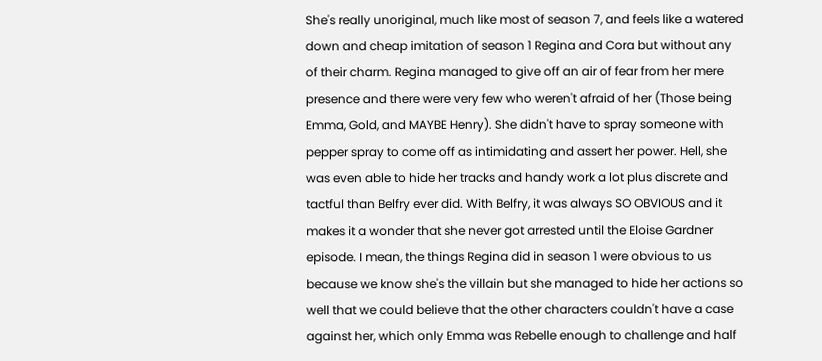She's really unoriginal, much like most of season 7, and feels like a watered down and cheap imitation of season 1 Regina and Cora but without any of their charm. Regina managed to give off an air of fear from her mere presence and there were very few who weren't afraid of her (Those being Emma, Gold, and MAYBE Henry). She didn't have to spray someone with pepper spray to come off as intimidating and assert her power. Hell, she was even able to hide her tracks and handy work a lot plus discrete and tactful than Belfry ever did. With Belfry, it was always SO OBVIOUS and it makes it a wonder that she never got arrested until the Eloise Gardner episode. I mean, the things Regina did in season 1 were obvious to us because we know she's the villain but she managed to hide her actions so well that we could believe that the other characters couldn't have a case against her, which only Emma was Rebelle enough to challenge and half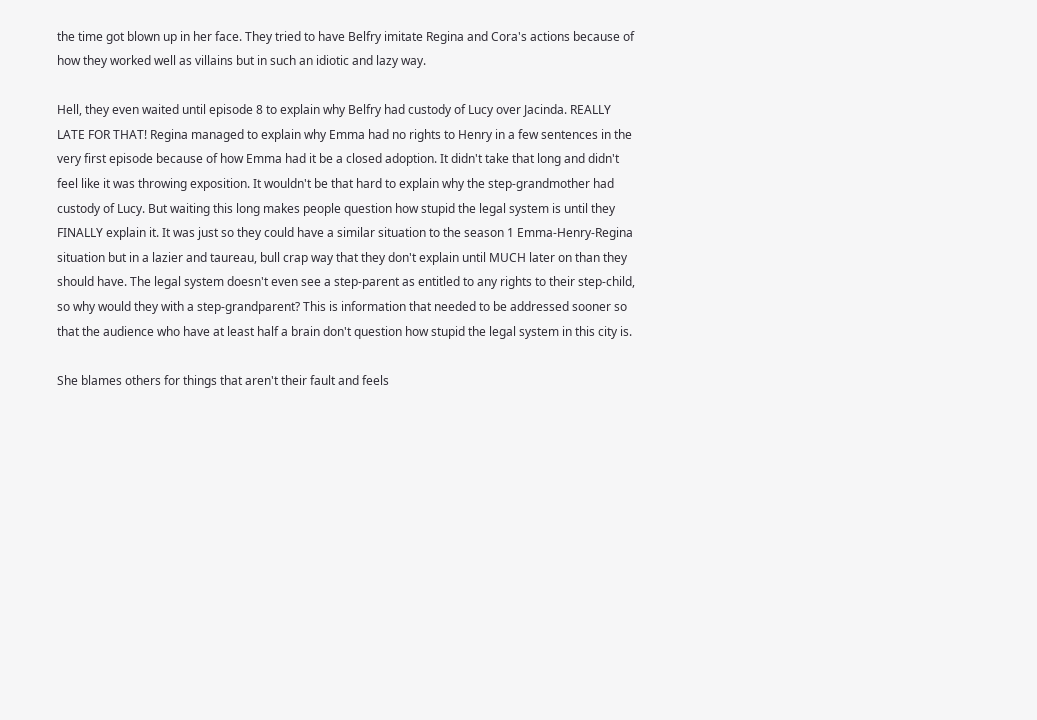the time got blown up in her face. They tried to have Belfry imitate Regina and Cora's actions because of how they worked well as villains but in such an idiotic and lazy way.

Hell, they even waited until episode 8 to explain why Belfry had custody of Lucy over Jacinda. REALLY LATE FOR THAT! Regina managed to explain why Emma had no rights to Henry in a few sentences in the very first episode because of how Emma had it be a closed adoption. It didn't take that long and didn't feel like it was throwing exposition. It wouldn't be that hard to explain why the step-grandmother had custody of Lucy. But waiting this long makes people question how stupid the legal system is until they FINALLY explain it. It was just so they could have a similar situation to the season 1 Emma-Henry-Regina situation but in a lazier and taureau, bull crap way that they don't explain until MUCH later on than they should have. The legal system doesn't even see a step-parent as entitled to any rights to their step-child, so why would they with a step-grandparent? This is information that needed to be addressed sooner so that the audience who have at least half a brain don't question how stupid the legal system in this city is.

She blames others for things that aren't their fault and feels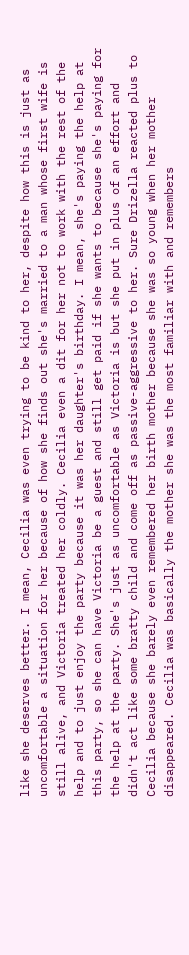like she deserves better. I mean, Cecilia was even trying to be kind to her, despite how this is just as uncomfortable a situation for her because of how she finds out she's married to a man whose first wife is still alive, and Victoria treated her coldly. Cecilia even a dit for her not to work with the rest of the help and to just enjoy the party because it was her daughter's birthday. I mean, she's paying the help at this party, so she can have Victoria be a guest and still get paid if she wants to because she's paying for the help at the party. She's just as uncomfortable as Victoria is but she put in plus of an effort and didn't act like some bratty child and come off as passive-aggressive to her. Sure Drizella reacted plus to Cecilia because she barely even remembered her birth mother because she was so young when her mother disappeared. Cecilia was basically the mother she was the most familiar with and remembers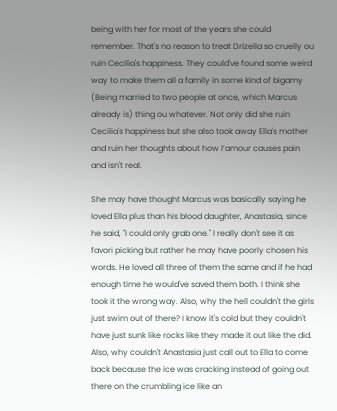being with her for most of the years she could remember. That's no reason to treat Drizella so cruelly ou ruin Cecilia's happiness. They could've found some weird way to make them all a family in some kind of bigamy (Being married to two people at once, which Marcus already is) thing ou whatever. Not only did she ruin Cecilia's happiness but she also took away Ella's mother and ruin her thoughts about how l’amour causes pain and isn't real.

She may have thought Marcus was basically saying he loved Ella plus than his blood daughter, Anastasia, since he said, "I could only grab one." I really don't see it as favori picking but rather he may have poorly chosen his words. He loved all three of them the same and if he had enough time he would've saved them both. I think she took it the wrong way. Also, why the hell couldn't the girls just swim out of there? I know it's cold but they couldn't have just sunk like rocks like they made it out like the did. Also, why couldn't Anastasia just call out to Ella to come back because the ice was cracking instead of going out there on the crumbling ice like an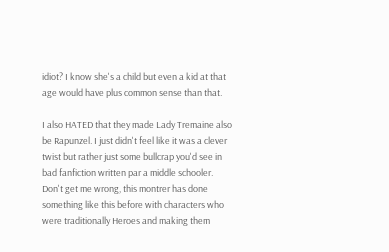idiot? I know she's a child but even a kid at that age would have plus common sense than that.

I also HATED that they made Lady Tremaine also be Rapunzel. I just didn't feel like it was a clever twist but rather just some bullcrap you'd see in bad fanfiction written par a middle schooler. Don't get me wrong, this montrer has done something like this before with characters who were traditionally Heroes and making them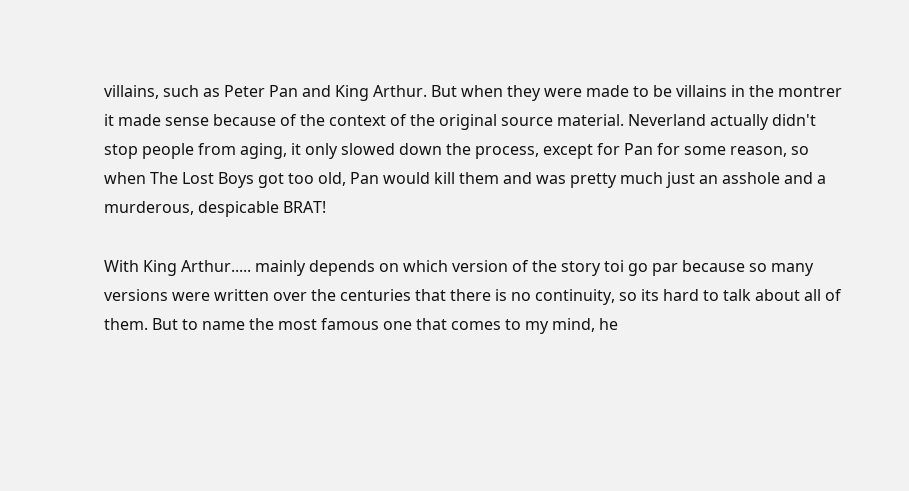villains, such as Peter Pan and King Arthur. But when they were made to be villains in the montrer it made sense because of the context of the original source material. Neverland actually didn't stop people from aging, it only slowed down the process, except for Pan for some reason, so when The Lost Boys got too old, Pan would kill them and was pretty much just an asshole and a murderous, despicable BRAT!

With King Arthur..... mainly depends on which version of the story toi go par because so many versions were written over the centuries that there is no continuity, so its hard to talk about all of them. But to name the most famous one that comes to my mind, he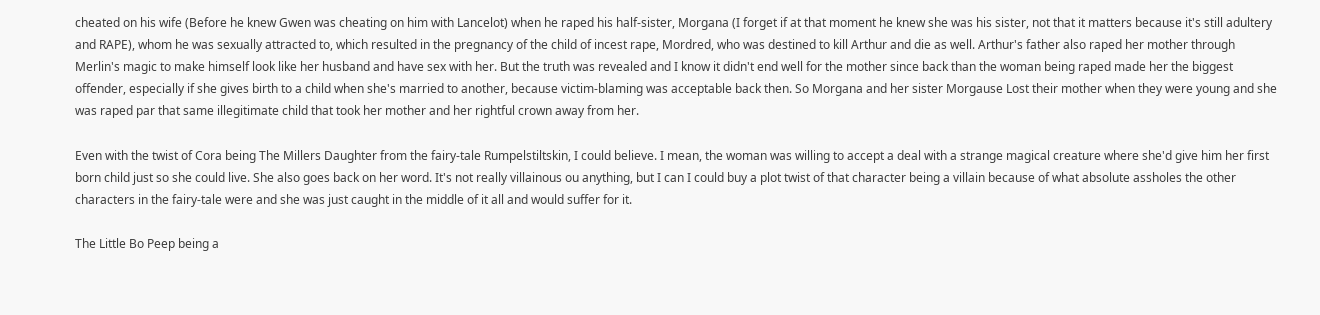cheated on his wife (Before he knew Gwen was cheating on him with Lancelot) when he raped his half-sister, Morgana (I forget if at that moment he knew she was his sister, not that it matters because it's still adultery and RAPE), whom he was sexually attracted to, which resulted in the pregnancy of the child of incest rape, Mordred, who was destined to kill Arthur and die as well. Arthur's father also raped her mother through Merlin's magic to make himself look like her husband and have sex with her. But the truth was revealed and I know it didn't end well for the mother since back than the woman being raped made her the biggest offender, especially if she gives birth to a child when she's married to another, because victim-blaming was acceptable back then. So Morgana and her sister Morgause Lost their mother when they were young and she was raped par that same illegitimate child that took her mother and her rightful crown away from her.

Even with the twist of Cora being The Millers Daughter from the fairy-tale Rumpelstiltskin, I could believe. I mean, the woman was willing to accept a deal with a strange magical creature where she'd give him her first born child just so she could live. She also goes back on her word. It's not really villainous ou anything, but I can I could buy a plot twist of that character being a villain because of what absolute assholes the other characters in the fairy-tale were and she was just caught in the middle of it all and would suffer for it.

The Little Bo Peep being a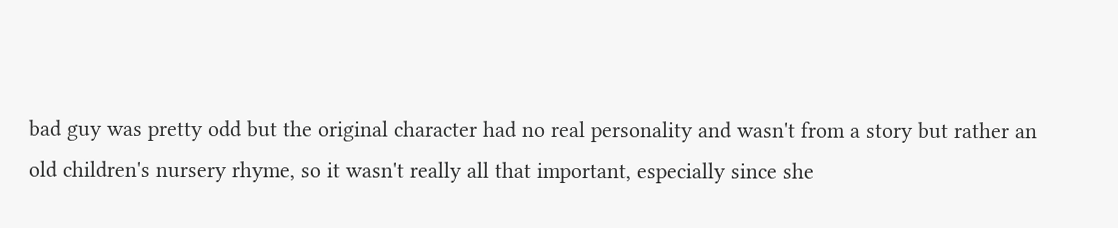bad guy was pretty odd but the original character had no real personality and wasn't from a story but rather an old children's nursery rhyme, so it wasn't really all that important, especially since she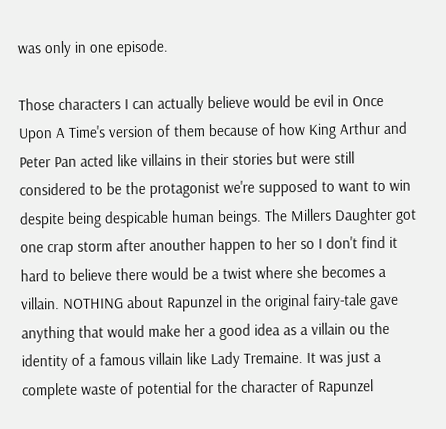was only in one episode.

Those characters I can actually believe would be evil in Once Upon A Time's version of them because of how King Arthur and Peter Pan acted like villains in their stories but were still considered to be the protagonist we're supposed to want to win despite being despicable human beings. The Millers Daughter got one crap storm after anouther happen to her so I don't find it hard to believe there would be a twist where she becomes a villain. NOTHING about Rapunzel in the original fairy-tale gave anything that would make her a good idea as a villain ou the identity of a famous villain like Lady Tremaine. It was just a complete waste of potential for the character of Rapunzel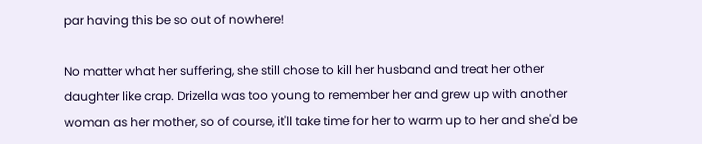par having this be so out of nowhere!

No matter what her suffering, she still chose to kill her husband and treat her other daughter like crap. Drizella was too young to remember her and grew up with another woman as her mother, so of course, it'll take time for her to warm up to her and she'd be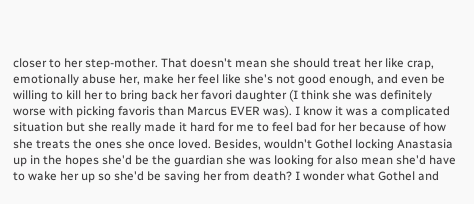closer to her step-mother. That doesn't mean she should treat her like crap, emotionally abuse her, make her feel like she's not good enough, and even be willing to kill her to bring back her favori daughter (I think she was definitely worse with picking favoris than Marcus EVER was). I know it was a complicated situation but she really made it hard for me to feel bad for her because of how she treats the ones she once loved. Besides, wouldn't Gothel locking Anastasia up in the hopes she'd be the guardian she was looking for also mean she'd have to wake her up so she'd be saving her from death? I wonder what Gothel and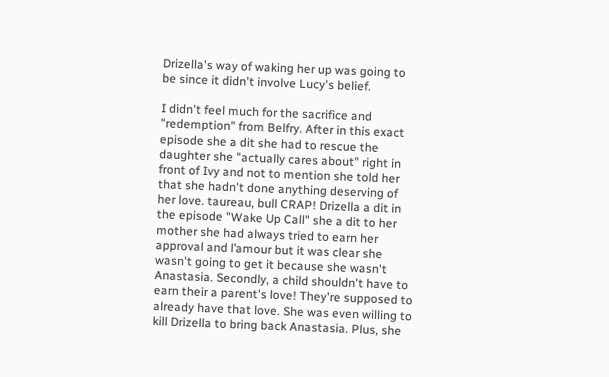Drizella's way of waking her up was going to be since it didn't involve Lucy's belief.

I didn't feel much for the sacrifice and "redemption" from Belfry. After in this exact episode she a dit she had to rescue the daughter she "actually cares about" right in front of Ivy and not to mention she told her that she hadn't done anything deserving of her love. taureau, bull CRAP! Drizella a dit in the episode "Wake Up Call" she a dit to her mother she had always tried to earn her approval and l’amour but it was clear she wasn't going to get it because she wasn't Anastasia. Secondly, a child shouldn't have to earn their a parent's love! They're supposed to already have that love. She was even willing to kill Drizella to bring back Anastasia. Plus, she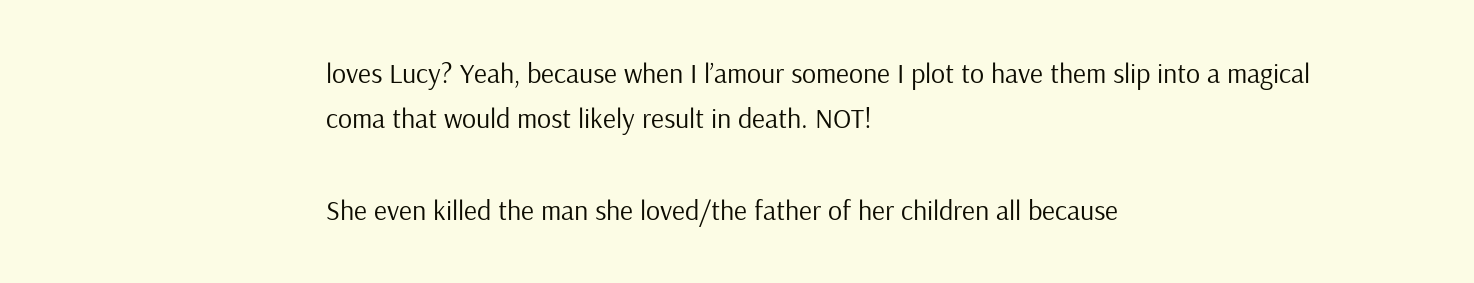loves Lucy? Yeah, because when I l’amour someone I plot to have them slip into a magical coma that would most likely result in death. NOT!

She even killed the man she loved/the father of her children all because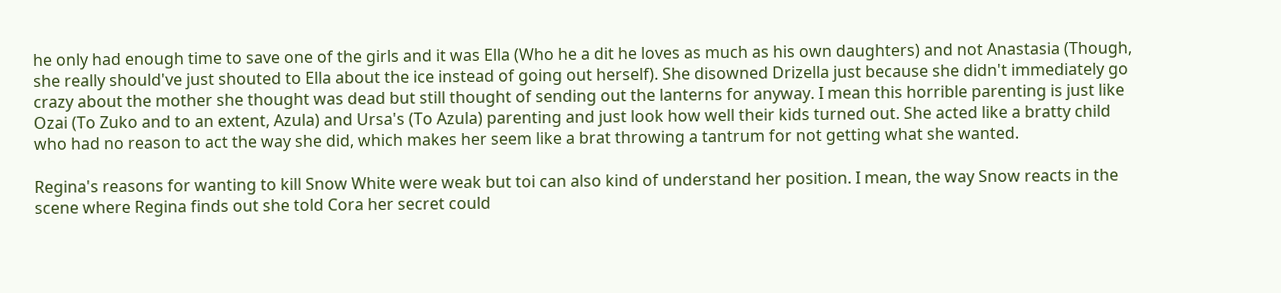he only had enough time to save one of the girls and it was Ella (Who he a dit he loves as much as his own daughters) and not Anastasia (Though, she really should've just shouted to Ella about the ice instead of going out herself). She disowned Drizella just because she didn't immediately go crazy about the mother she thought was dead but still thought of sending out the lanterns for anyway. I mean this horrible parenting is just like Ozai (To Zuko and to an extent, Azula) and Ursa's (To Azula) parenting and just look how well their kids turned out. She acted like a bratty child who had no reason to act the way she did, which makes her seem like a brat throwing a tantrum for not getting what she wanted.

Regina's reasons for wanting to kill Snow White were weak but toi can also kind of understand her position. I mean, the way Snow reacts in the scene where Regina finds out she told Cora her secret could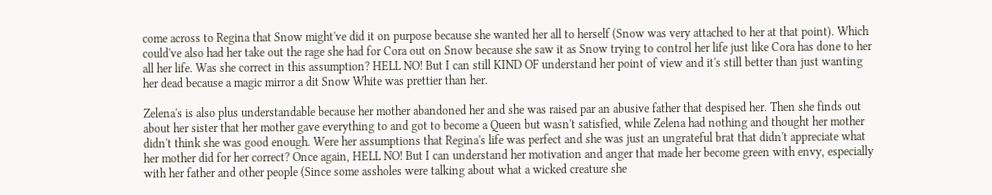come across to Regina that Snow might've did it on purpose because she wanted her all to herself (Snow was very attached to her at that point). Which could've also had her take out the rage she had for Cora out on Snow because she saw it as Snow trying to control her life just like Cora has done to her all her life. Was she correct in this assumption? HELL NO! But I can still KIND OF understand her point of view and it's still better than just wanting her dead because a magic mirror a dit Snow White was prettier than her.

Zelena's is also plus understandable because her mother abandoned her and she was raised par an abusive father that despised her. Then she finds out about her sister that her mother gave everything to and got to become a Queen but wasn't satisfied, while Zelena had nothing and thought her mother didn't think she was good enough. Were her assumptions that Regina's life was perfect and she was just an ungrateful brat that didn't appreciate what her mother did for her correct? Once again, HELL NO! But I can understand her motivation and anger that made her become green with envy, especially with her father and other people (Since some assholes were talking about what a wicked creature she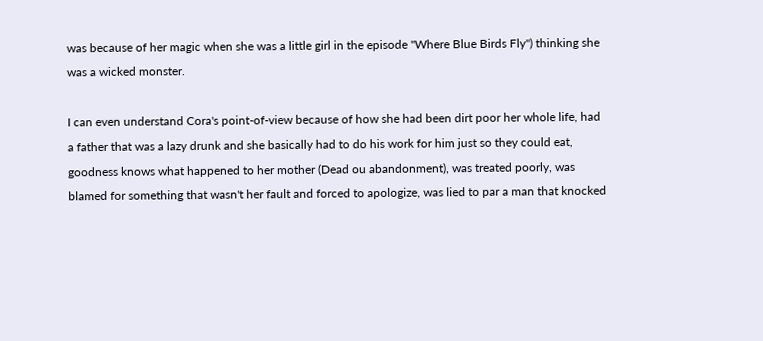was because of her magic when she was a little girl in the episode "Where Blue Birds Fly") thinking she was a wicked monster.

I can even understand Cora's point-of-view because of how she had been dirt poor her whole life, had a father that was a lazy drunk and she basically had to do his work for him just so they could eat, goodness knows what happened to her mother (Dead ou abandonment), was treated poorly, was blamed for something that wasn't her fault and forced to apologize, was lied to par a man that knocked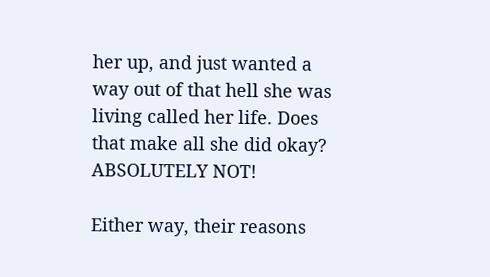her up, and just wanted a way out of that hell she was living called her life. Does that make all she did okay? ABSOLUTELY NOT!

Either way, their reasons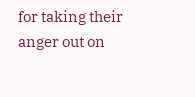for taking their anger out on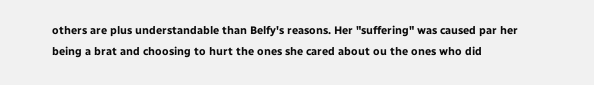others are plus understandable than Belfy's reasons. Her "suffering" was caused par her being a brat and choosing to hurt the ones she cared about ou the ones who did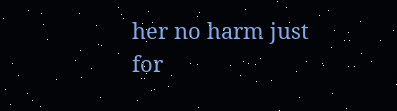her no harm just for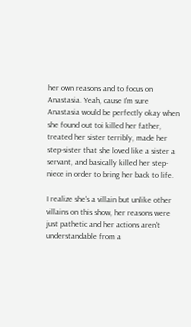her own reasons and to focus on Anastasia. Yeah, cause I'm sure Anastasia would be perfectly okay when she found out toi killed her father, treated her sister terribly, made her step-sister that she loved like a sister a servant, and basically killed her step-niece in order to bring her back to life.

I realize she's a villain but unlike other villains on this show, her reasons were just pathetic and her actions aren't understandable from a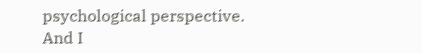psychological perspective. And I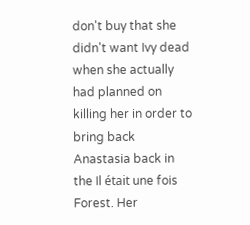don't buy that she didn't want Ivy dead when she actually had planned on killing her in order to bring back Anastasia back in the Il était une fois Forest. Her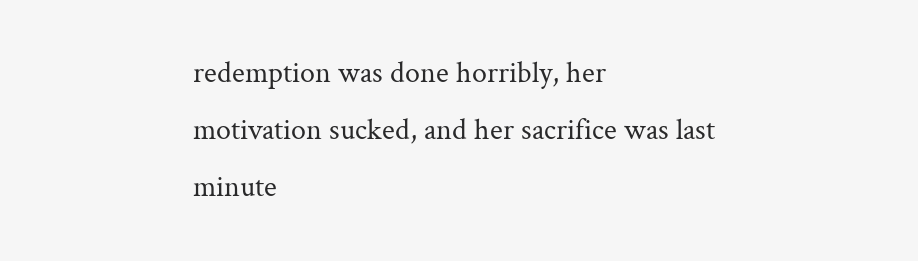redemption was done horribly, her motivation sucked, and her sacrifice was last minute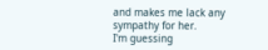and makes me lack any sympathy for her.
I'm guessing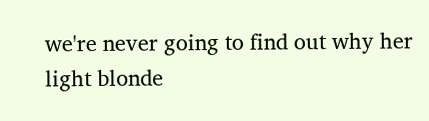we're never going to find out why her light blonde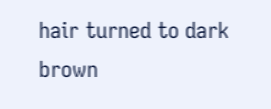hair turned to dark brown